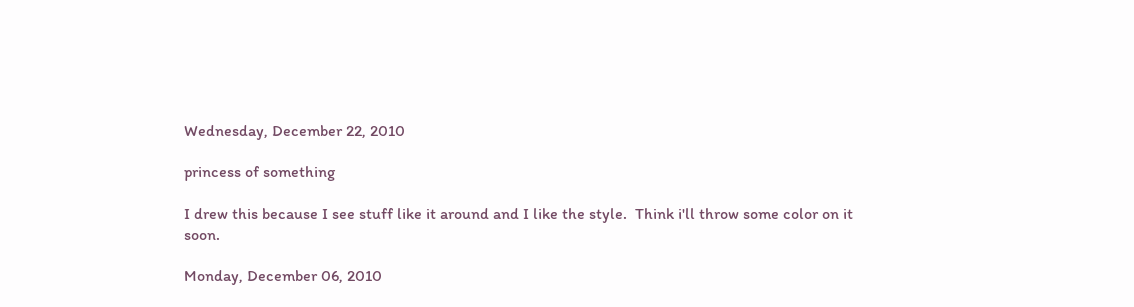Wednesday, December 22, 2010

princess of something

I drew this because I see stuff like it around and I like the style.  Think i'll throw some color on it soon.

Monday, December 06, 2010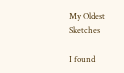My Oldest Sketches

I found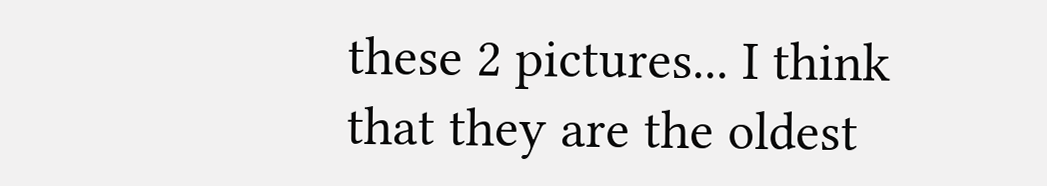these 2 pictures... I think that they are the oldest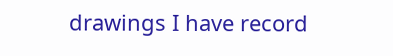drawings I have record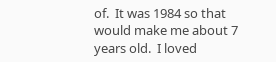of.  It was 1984 so that would make me about 7 years old.  I loved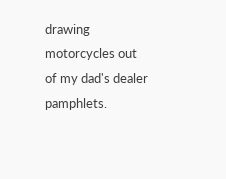drawing motorcycles out of my dad's dealer pamphlets.